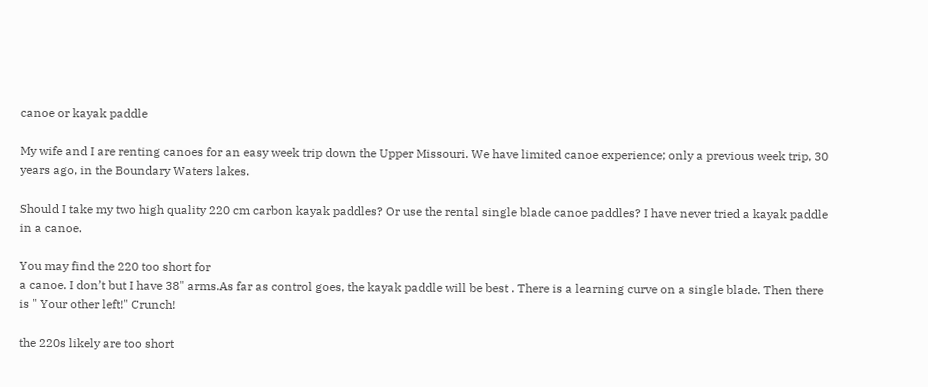canoe or kayak paddle

My wife and I are renting canoes for an easy week trip down the Upper Missouri. We have limited canoe experience; only a previous week trip, 30 years ago, in the Boundary Waters lakes.

Should I take my two high quality 220 cm carbon kayak paddles? Or use the rental single blade canoe paddles? I have never tried a kayak paddle in a canoe.

You may find the 220 too short for
a canoe. I don’t but I have 38" arms.As far as control goes, the kayak paddle will be best . There is a learning curve on a single blade. Then there is " Your other left!" Crunch!

the 220s likely are too short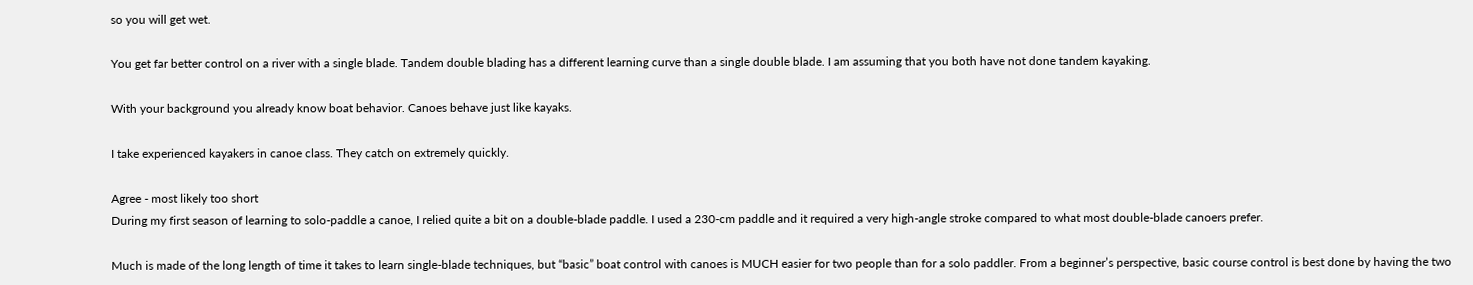so you will get wet.

You get far better control on a river with a single blade. Tandem double blading has a different learning curve than a single double blade. I am assuming that you both have not done tandem kayaking.

With your background you already know boat behavior. Canoes behave just like kayaks.

I take experienced kayakers in canoe class. They catch on extremely quickly.

Agree - most likely too short
During my first season of learning to solo-paddle a canoe, I relied quite a bit on a double-blade paddle. I used a 230-cm paddle and it required a very high-angle stroke compared to what most double-blade canoers prefer.

Much is made of the long length of time it takes to learn single-blade techniques, but “basic” boat control with canoes is MUCH easier for two people than for a solo paddler. From a beginner’s perspective, basic course control is best done by having the two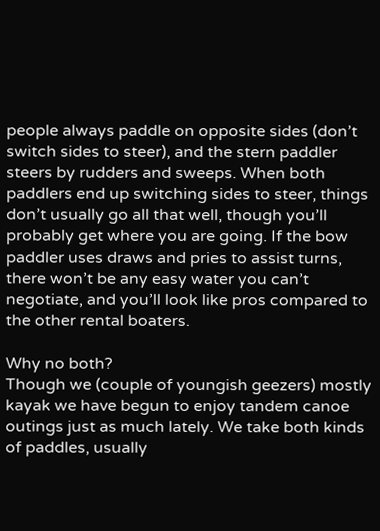people always paddle on opposite sides (don’t switch sides to steer), and the stern paddler steers by rudders and sweeps. When both paddlers end up switching sides to steer, things don’t usually go all that well, though you’ll probably get where you are going. If the bow paddler uses draws and pries to assist turns, there won’t be any easy water you can’t negotiate, and you’ll look like pros compared to the other rental boaters.

Why no both?
Though we (couple of youngish geezers) mostly kayak we have begun to enjoy tandem canoe outings just as much lately. We take both kinds of paddles, usually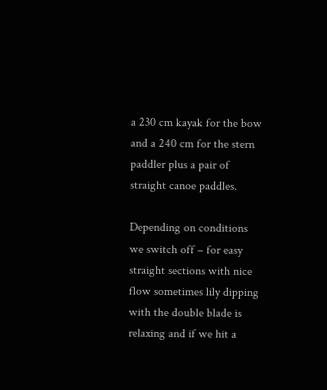a 230 cm kayak for the bow and a 240 cm for the stern paddler plus a pair of straight canoe paddles.

Depending on conditions we switch off – for easy straight sections with nice flow sometimes lily dipping with the double blade is relaxing and if we hit a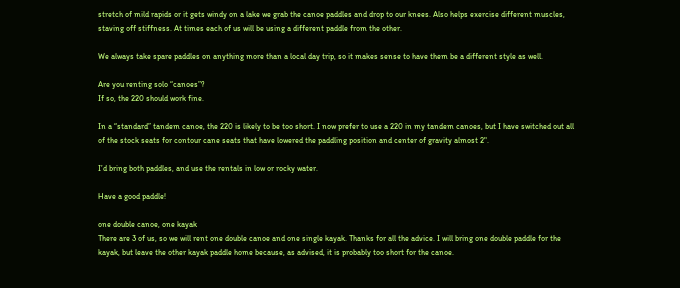stretch of mild rapids or it gets windy on a lake we grab the canoe paddles and drop to our knees. Also helps exercise different muscles, staving off stiffness. At times each of us will be using a different paddle from the other.

We always take spare paddles on anything more than a local day trip, so it makes sense to have them be a different style as well.

Are you renting solo “canoes”?
If so, the 220 should work fine.

In a “standard” tandem canoe, the 220 is likely to be too short. I now prefer to use a 220 in my tandem canoes, but I have switched out all of the stock seats for contour cane seats that have lowered the paddling position and center of gravity almost 2".

I’d bring both paddles, and use the rentals in low or rocky water.

Have a good paddle!

one double canoe, one kayak
There are 3 of us, so we will rent one double canoe and one single kayak. Thanks for all the advice. I will bring one double paddle for the kayak, but leave the other kayak paddle home because, as advised, it is probably too short for the canoe.